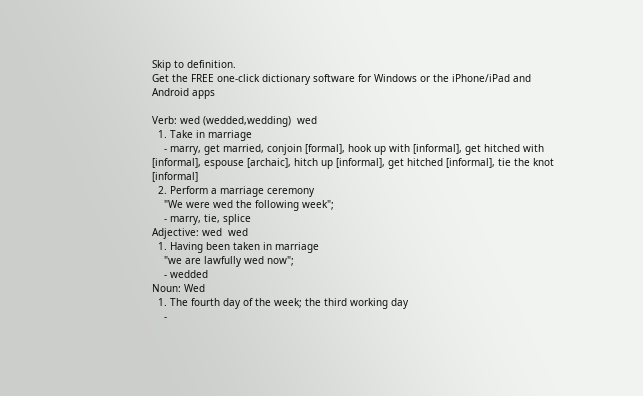Skip to definition.
Get the FREE one-click dictionary software for Windows or the iPhone/iPad and Android apps

Verb: wed (wedded,wedding)  wed
  1. Take in marriage
    - marry, get married, conjoin [formal], hook up with [informal], get hitched with [informal], espouse [archaic], hitch up [informal], get hitched [informal], tie the knot [informal]
  2. Perform a marriage ceremony
    "We were wed the following week";
    - marry, tie, splice
Adjective: wed  wed
  1. Having been taken in marriage
    "we are lawfully wed now";
    - wedded
Noun: Wed
  1. The fourth day of the week; the third working day
    -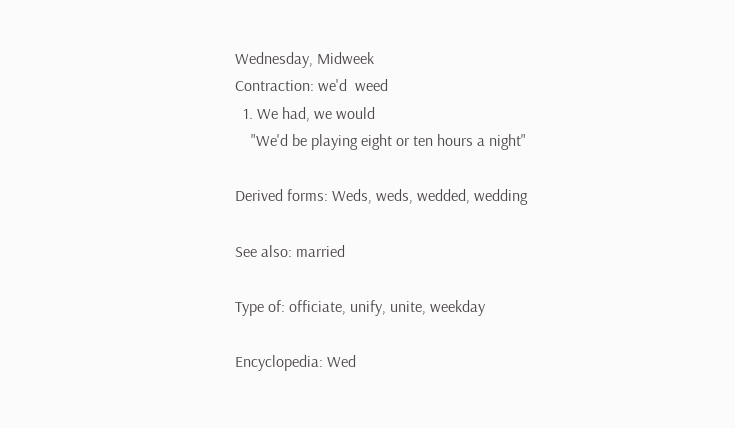Wednesday, Midweek
Contraction: we'd  weed
  1. We had, we would
    "We'd be playing eight or ten hours a night"

Derived forms: Weds, weds, wedded, wedding

See also: married

Type of: officiate, unify, unite, weekday

Encyclopedia: Wed